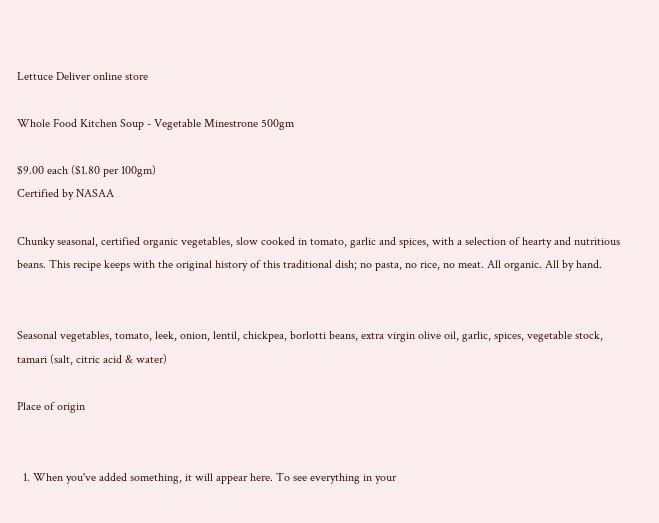Lettuce Deliver online store

Whole Food Kitchen Soup - Vegetable Minestrone 500gm

$9.00 each ($1.80 per 100gm)
Certified by NASAA

Chunky seasonal, certified organic vegetables, slow cooked in tomato, garlic and spices, with a selection of hearty and nutritious beans. This recipe keeps with the original history of this traditional dish; no pasta, no rice, no meat. All organic. All by hand.


Seasonal vegetables, tomato, leek, onion, lentil, chickpea, borlotti beans, extra virgin olive oil, garlic, spices, vegetable stock, tamari (salt, citric acid & water)

Place of origin


  1. When you've added something, it will appear here. To see everything in your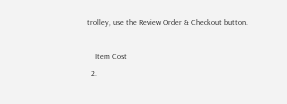trolley, use the Review Order & Checkout button.

    Item Cost
  2.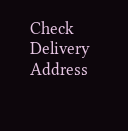Check Delivery Address